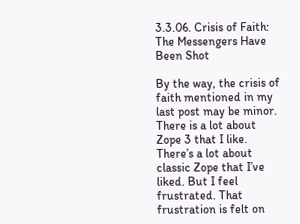3.3.06. Crisis of Faith: The Messengers Have Been Shot

By the way, the crisis of faith mentioned in my last post may be minor. There is a lot about Zope 3 that I like. There’s a lot about classic Zope that I’ve liked. But I feel frustrated. That frustration is felt on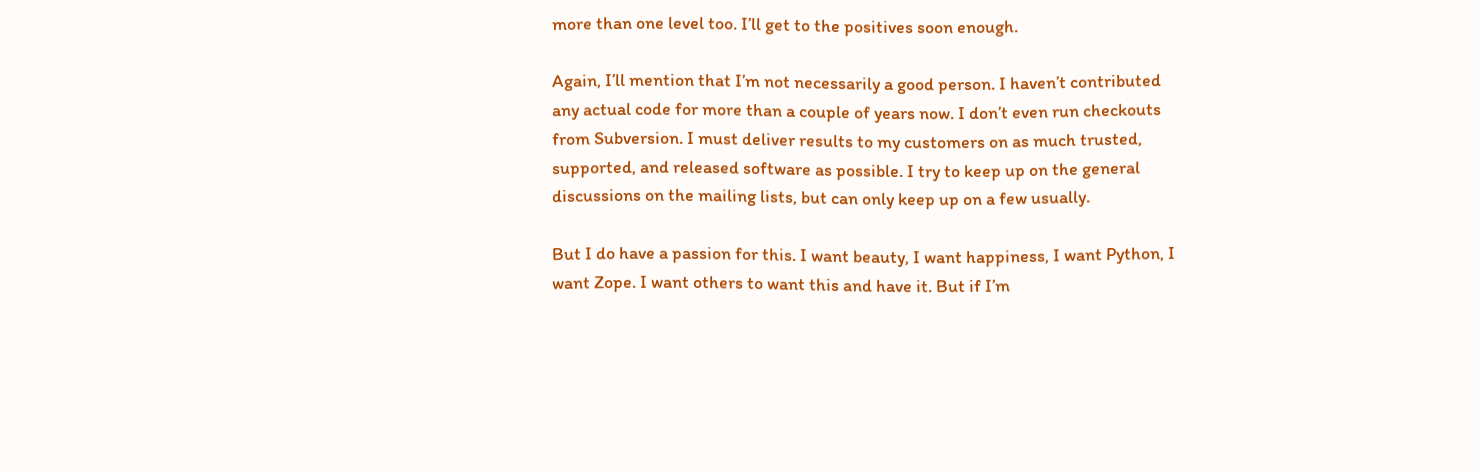more than one level too. I’ll get to the positives soon enough.

Again, I’ll mention that I’m not necessarily a good person. I haven’t contributed any actual code for more than a couple of years now. I don’t even run checkouts from Subversion. I must deliver results to my customers on as much trusted, supported, and released software as possible. I try to keep up on the general discussions on the mailing lists, but can only keep up on a few usually.

But I do have a passion for this. I want beauty, I want happiness, I want Python, I want Zope. I want others to want this and have it. But if I’m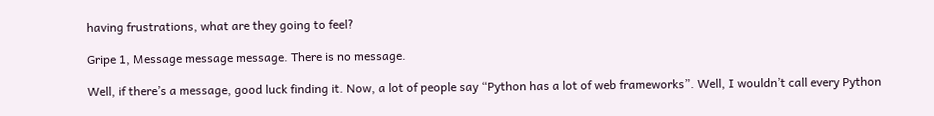having frustrations, what are they going to feel?

Gripe 1, Message message message. There is no message.

Well, if there’s a message, good luck finding it. Now, a lot of people say “Python has a lot of web frameworks”. Well, I wouldn’t call every Python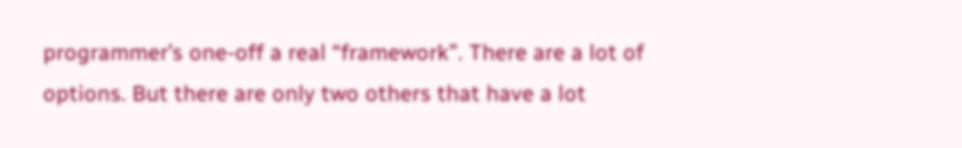programmer’s one-off a real “framework”. There are a lot of options. But there are only two others that have a lot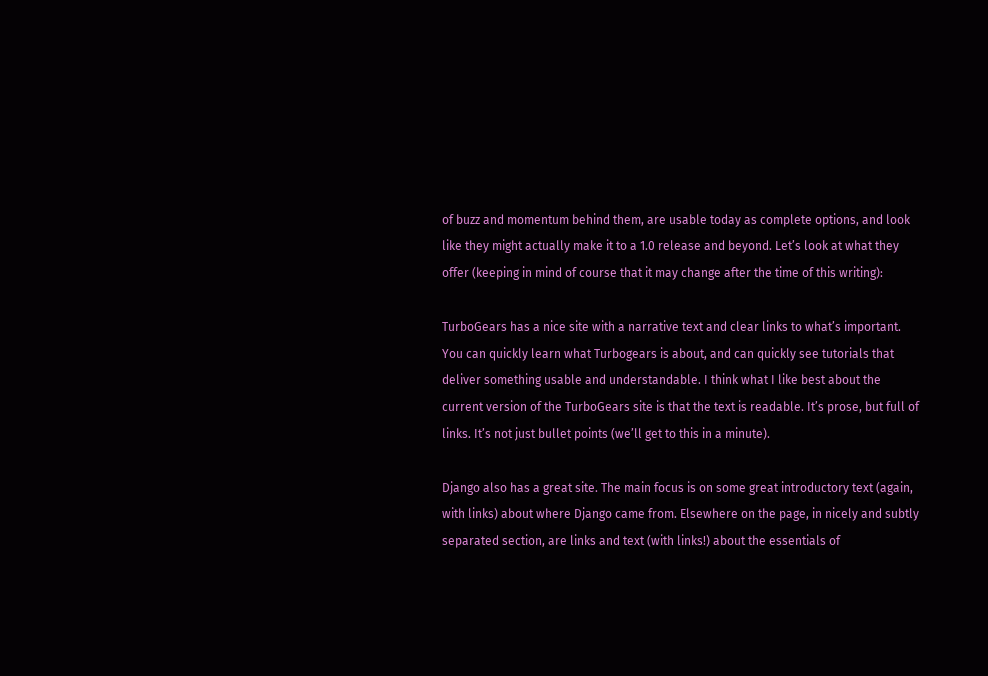of buzz and momentum behind them, are usable today as complete options, and look like they might actually make it to a 1.0 release and beyond. Let’s look at what they offer (keeping in mind of course that it may change after the time of this writing):

TurboGears has a nice site with a narrative text and clear links to what’s important. You can quickly learn what Turbogears is about, and can quickly see tutorials that deliver something usable and understandable. I think what I like best about the current version of the TurboGears site is that the text is readable. It’s prose, but full of links. It’s not just bullet points (we’ll get to this in a minute).

Django also has a great site. The main focus is on some great introductory text (again, with links) about where Django came from. Elsewhere on the page, in nicely and subtly separated section, are links and text (with links!) about the essentials of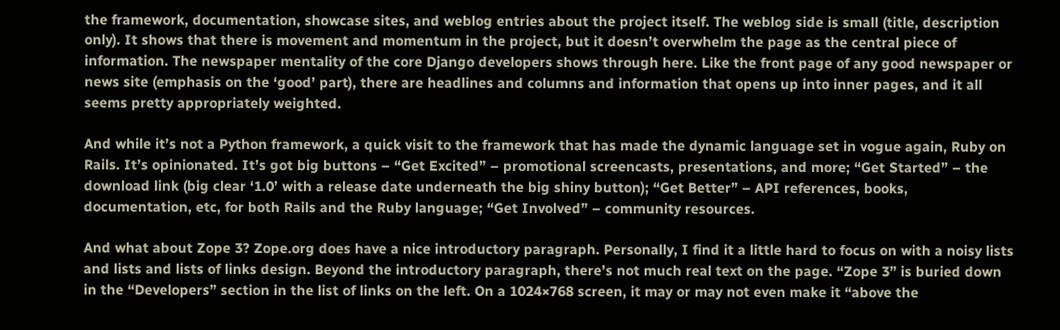the framework, documentation, showcase sites, and weblog entries about the project itself. The weblog side is small (title, description only). It shows that there is movement and momentum in the project, but it doesn’t overwhelm the page as the central piece of information. The newspaper mentality of the core Django developers shows through here. Like the front page of any good newspaper or news site (emphasis on the ‘good’ part), there are headlines and columns and information that opens up into inner pages, and it all seems pretty appropriately weighted.

And while it’s not a Python framework, a quick visit to the framework that has made the dynamic language set in vogue again, Ruby on Rails. It’s opinionated. It’s got big buttons – “Get Excited” – promotional screencasts, presentations, and more; “Get Started” – the download link (big clear ‘1.0’ with a release date underneath the big shiny button); “Get Better” – API references, books, documentation, etc, for both Rails and the Ruby language; “Get Involved” – community resources.

And what about Zope 3? Zope.org does have a nice introductory paragraph. Personally, I find it a little hard to focus on with a noisy lists and lists and lists of links design. Beyond the introductory paragraph, there’s not much real text on the page. “Zope 3” is buried down in the “Developers” section in the list of links on the left. On a 1024×768 screen, it may or may not even make it “above the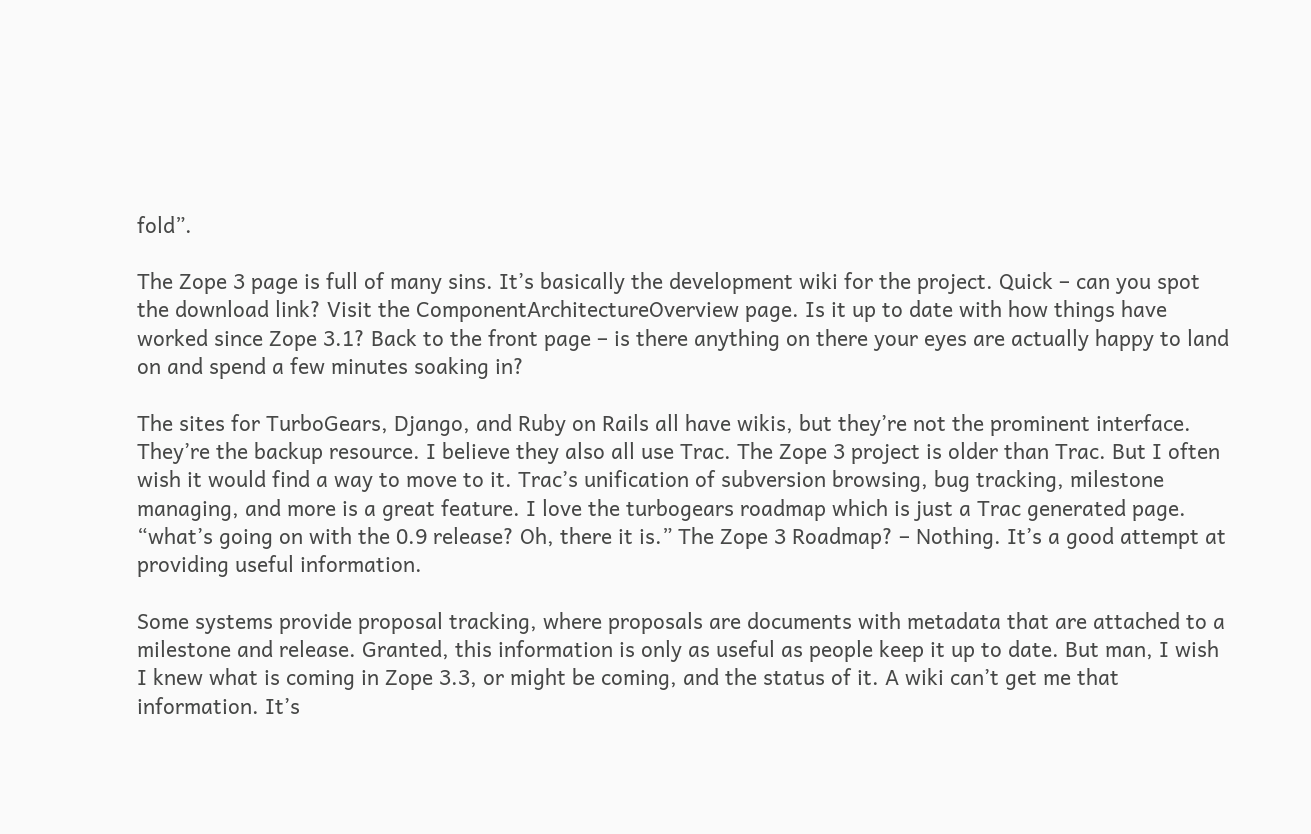fold”.

The Zope 3 page is full of many sins. It’s basically the development wiki for the project. Quick – can you spot the download link? Visit the ComponentArchitectureOverview page. Is it up to date with how things have worked since Zope 3.1? Back to the front page – is there anything on there your eyes are actually happy to land on and spend a few minutes soaking in?

The sites for TurboGears, Django, and Ruby on Rails all have wikis, but they’re not the prominent interface. They’re the backup resource. I believe they also all use Trac. The Zope 3 project is older than Trac. But I often wish it would find a way to move to it. Trac’s unification of subversion browsing, bug tracking, milestone managing, and more is a great feature. I love the turbogears roadmap which is just a Trac generated page. “what’s going on with the 0.9 release? Oh, there it is.” The Zope 3 Roadmap? – Nothing. It’s a good attempt at providing useful information.

Some systems provide proposal tracking, where proposals are documents with metadata that are attached to a milestone and release. Granted, this information is only as useful as people keep it up to date. But man, I wish I knew what is coming in Zope 3.3, or might be coming, and the status of it. A wiki can’t get me that information. It’s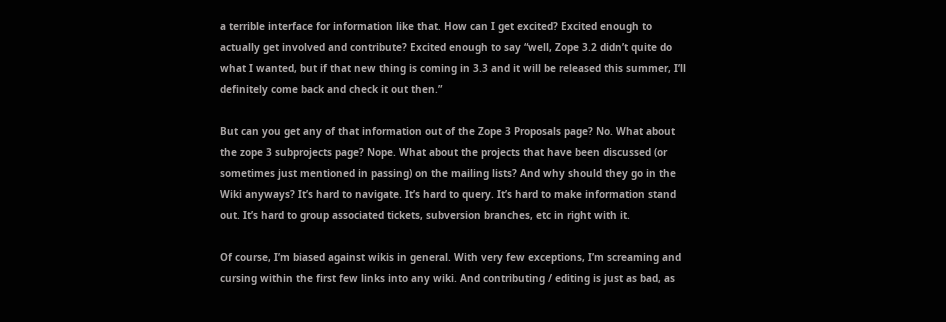a terrible interface for information like that. How can I get excited? Excited enough to actually get involved and contribute? Excited enough to say “well, Zope 3.2 didn’t quite do what I wanted, but if that new thing is coming in 3.3 and it will be released this summer, I’ll definitely come back and check it out then.”

But can you get any of that information out of the Zope 3 Proposals page? No. What about the zope 3 subprojects page? Nope. What about the projects that have been discussed (or sometimes just mentioned in passing) on the mailing lists? And why should they go in the Wiki anyways? It’s hard to navigate. It’s hard to query. It’s hard to make information stand out. It’s hard to group associated tickets, subversion branches, etc in right with it.

Of course, I’m biased against wikis in general. With very few exceptions, I’m screaming and cursing within the first few links into any wiki. And contributing / editing is just as bad, as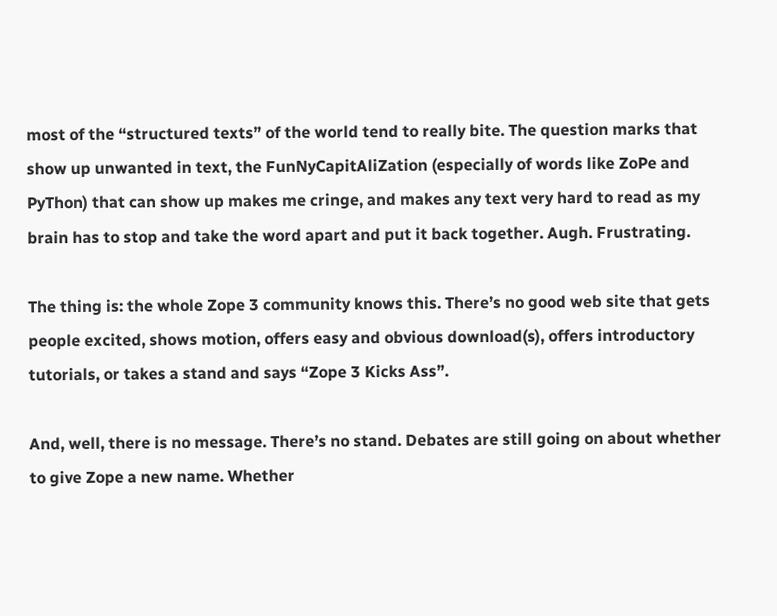most of the “structured texts” of the world tend to really bite. The question marks that show up unwanted in text, the FunNyCapitAliZation (especially of words like ZoPe and PyThon) that can show up makes me cringe, and makes any text very hard to read as my brain has to stop and take the word apart and put it back together. Augh. Frustrating.

The thing is: the whole Zope 3 community knows this. There’s no good web site that gets people excited, shows motion, offers easy and obvious download(s), offers introductory tutorials, or takes a stand and says “Zope 3 Kicks Ass”.

And, well, there is no message. There’s no stand. Debates are still going on about whether to give Zope a new name. Whether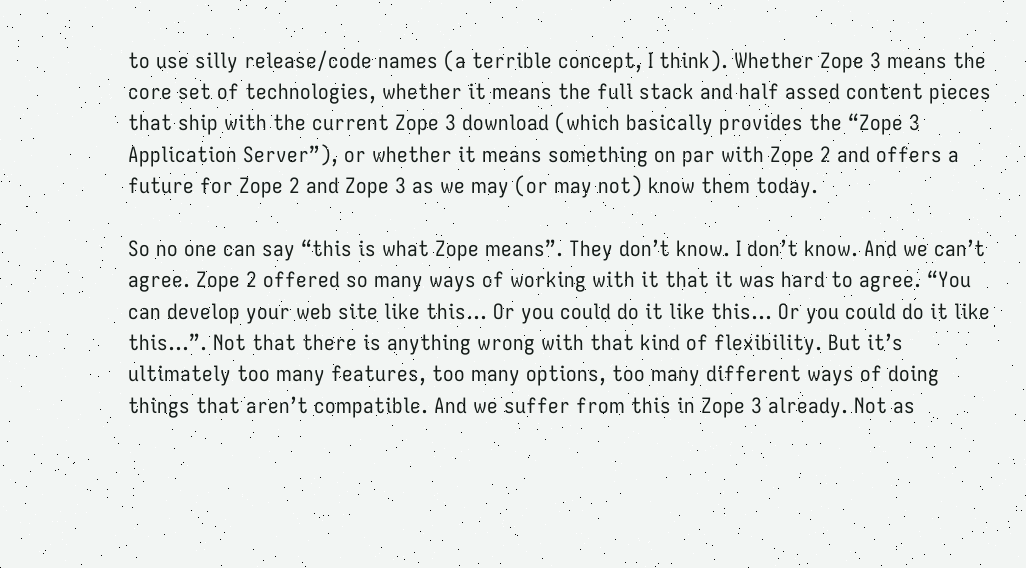to use silly release/code names (a terrible concept, I think). Whether Zope 3 means the core set of technologies, whether it means the full stack and half assed content pieces that ship with the current Zope 3 download (which basically provides the “Zope 3 Application Server”), or whether it means something on par with Zope 2 and offers a future for Zope 2 and Zope 3 as we may (or may not) know them today.

So no one can say “this is what Zope means”. They don’t know. I don’t know. And we can’t agree. Zope 2 offered so many ways of working with it that it was hard to agree. “You can develop your web site like this… Or you could do it like this… Or you could do it like this…”. Not that there is anything wrong with that kind of flexibility. But it’s ultimately too many features, too many options, too many different ways of doing things that aren’t compatible. And we suffer from this in Zope 3 already. Not as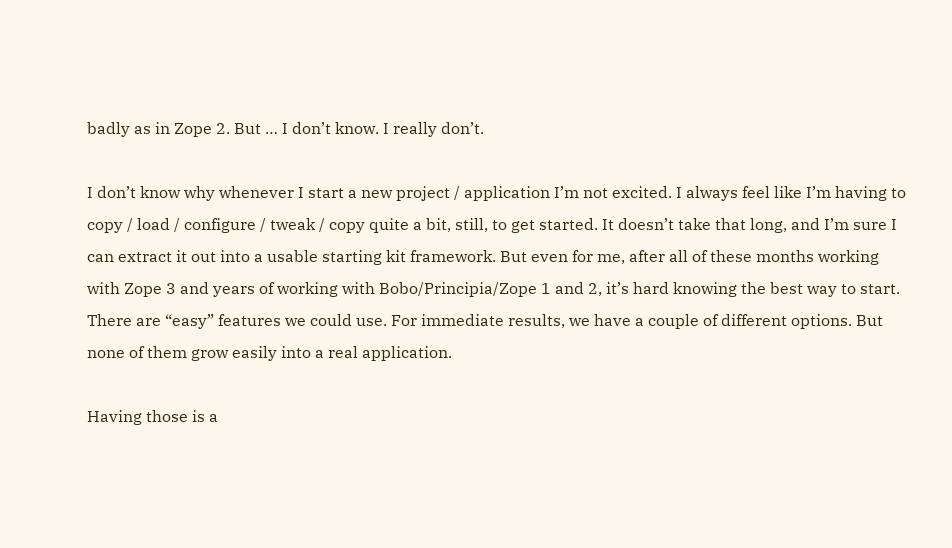badly as in Zope 2. But … I don’t know. I really don’t.

I don’t know why whenever I start a new project / application I’m not excited. I always feel like I’m having to copy / load / configure / tweak / copy quite a bit, still, to get started. It doesn’t take that long, and I’m sure I can extract it out into a usable starting kit framework. But even for me, after all of these months working with Zope 3 and years of working with Bobo/Principia/Zope 1 and 2, it’s hard knowing the best way to start. There are “easy” features we could use. For immediate results, we have a couple of different options. But none of them grow easily into a real application.

Having those is a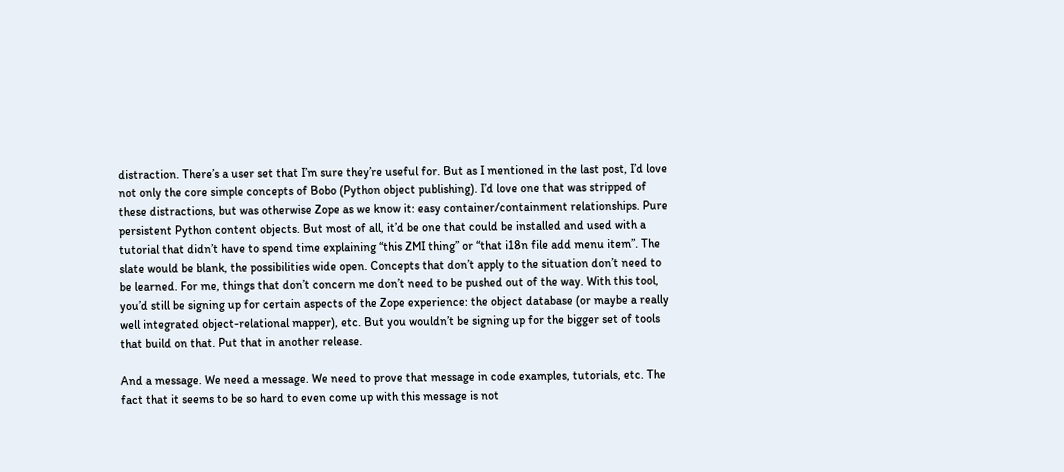distraction. There’s a user set that I’m sure they’re useful for. But as I mentioned in the last post, I’d love not only the core simple concepts of Bobo (Python object publishing). I’d love one that was stripped of these distractions, but was otherwise Zope as we know it: easy container/containment relationships. Pure persistent Python content objects. But most of all, it’d be one that could be installed and used with a tutorial that didn’t have to spend time explaining “this ZMI thing” or “that i18n file add menu item”. The slate would be blank, the possibilities wide open. Concepts that don’t apply to the situation don’t need to be learned. For me, things that don’t concern me don’t need to be pushed out of the way. With this tool, you’d still be signing up for certain aspects of the Zope experience: the object database (or maybe a really well integrated object-relational mapper), etc. But you wouldn’t be signing up for the bigger set of tools that build on that. Put that in another release.

And a message. We need a message. We need to prove that message in code examples, tutorials, etc. The fact that it seems to be so hard to even come up with this message is not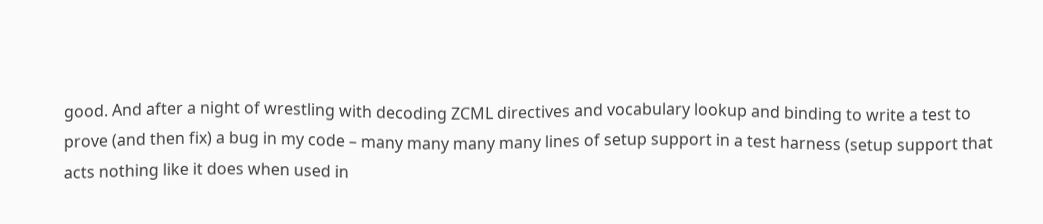good. And after a night of wrestling with decoding ZCML directives and vocabulary lookup and binding to write a test to prove (and then fix) a bug in my code – many many many many lines of setup support in a test harness (setup support that acts nothing like it does when used in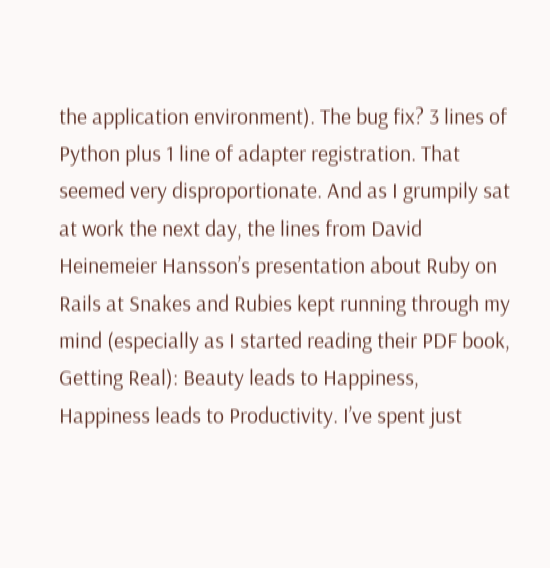the application environment). The bug fix? 3 lines of Python plus 1 line of adapter registration. That seemed very disproportionate. And as I grumpily sat at work the next day, the lines from David Heinemeier Hansson’s presentation about Ruby on Rails at Snakes and Rubies kept running through my mind (especially as I started reading their PDF book, Getting Real): Beauty leads to Happiness, Happiness leads to Productivity. I’ve spent just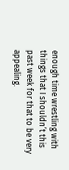enough time wrestling with things that I shouldn’t this past week for that to be very appealing.